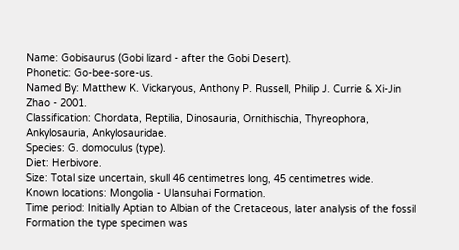Name: Gobisaurus (Gobi lizard - after the Gobi Desert).
Phonetic: Go-bee-sore-us.
Named By: Matthew K. Vickaryous, Anthony P. Russell, Philip J. Currie & Xi-Jin Zhao - 2001.
Classification: Chordata, Reptilia, Dinosauria, Ornithischia, Thyreophora, Ankylosauria, Ankylosauridae.
Species: G. domoculus (type).
Diet: Herbivore.
Size: Total size uncertain, skull 46 centimetres long, 45 centimetres wide.
Known locations: Mongolia - Ulansuhai Formation.
Time period: Initially Aptian to Albian of the Cretaceous, later analysis of the fossil Formation the type specimen was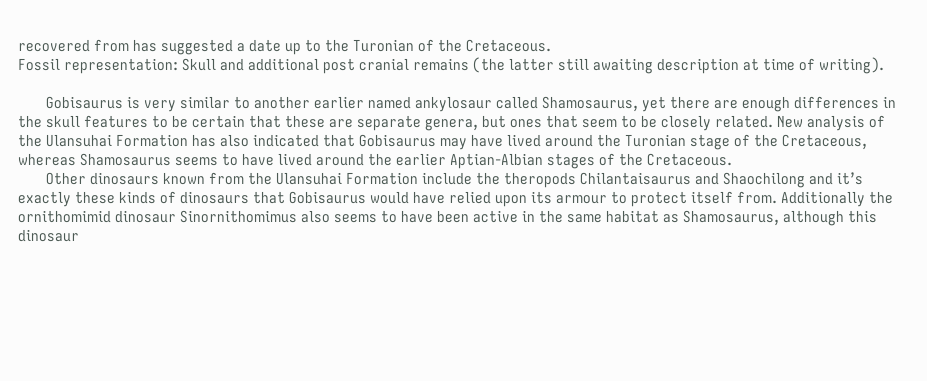recovered from has suggested a date up to the Turonian of the Cretaceous.
Fossil representation: Skull and additional post cranial remains (the latter still awaiting description at time of writing).

       Gobisaurus is very similar to another earlier named ankylosaur called Shamosaurus, yet there are enough differences in the skull features to be certain that these are separate genera, but ones that seem to be closely related. New analysis of the Ulansuhai Formation has also indicated that Gobisaurus may have lived around the Turonian stage of the Cretaceous, whereas Shamosaurus seems to have lived around the earlier Aptian-Albian stages of the Cretaceous.
       Other dinosaurs known from the Ulansuhai Formation include the theropods Chilantaisaurus and Shaochilong and it’s exactly these kinds of dinosaurs that Gobisaurus would have relied upon its armour to protect itself from. Additionally the ornithomimid dinosaur Sinornithomimus also seems to have been active in the same habitat as Shamosaurus, although this dinosaur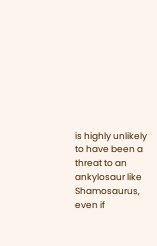is highly unlikely to have been a threat to an ankylosaur like Shamosaurus, even if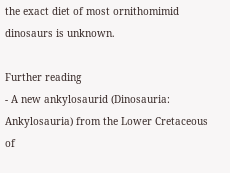the exact diet of most ornithomimid dinosaurs is unknown.

Further reading
- A new ankylosaurid (Dinosauria: Ankylosauria) from the Lower Cretaceous of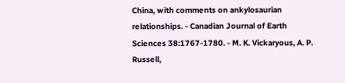China, with comments on ankylosaurian relationships. - Canadian Journal of Earth Sciences 38:1767-1780. - M. K. Vickaryous, A. P. Russell,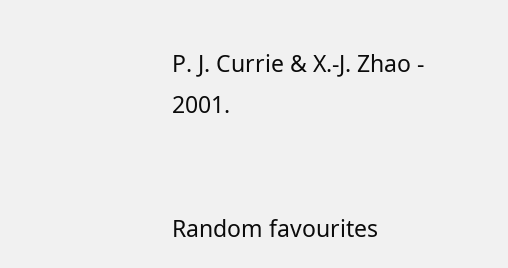P. J. Currie & X.-J. Zhao - 2001.


Random favourites